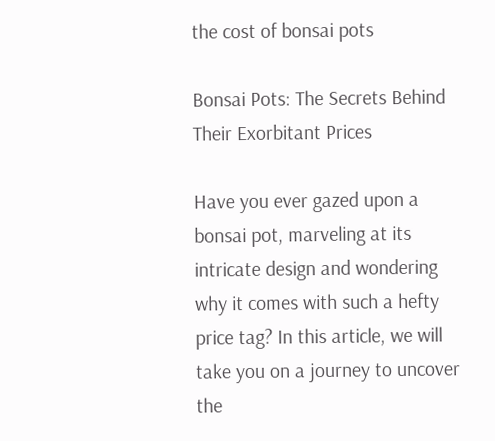the cost of bonsai pots

Bonsai Pots: The Secrets Behind Their Exorbitant Prices

Have you ever gazed upon a bonsai pot, marveling at its intricate design and wondering why it comes with such a hefty price tag? In this article, we will take you on a journey to uncover the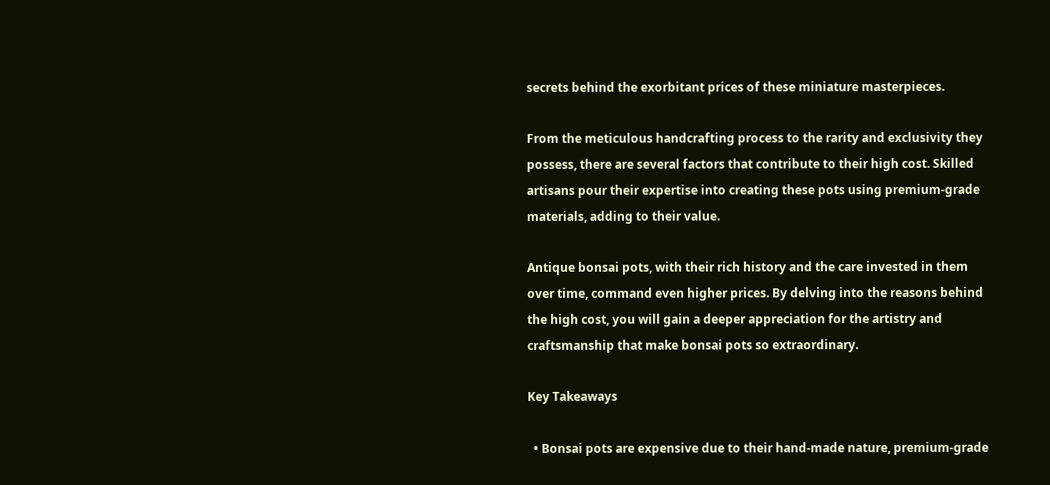secrets behind the exorbitant prices of these miniature masterpieces.

From the meticulous handcrafting process to the rarity and exclusivity they possess, there are several factors that contribute to their high cost. Skilled artisans pour their expertise into creating these pots using premium-grade materials, adding to their value.

Antique bonsai pots, with their rich history and the care invested in them over time, command even higher prices. By delving into the reasons behind the high cost, you will gain a deeper appreciation for the artistry and craftsmanship that make bonsai pots so extraordinary.

Key Takeaways

  • Bonsai pots are expensive due to their hand-made nature, premium-grade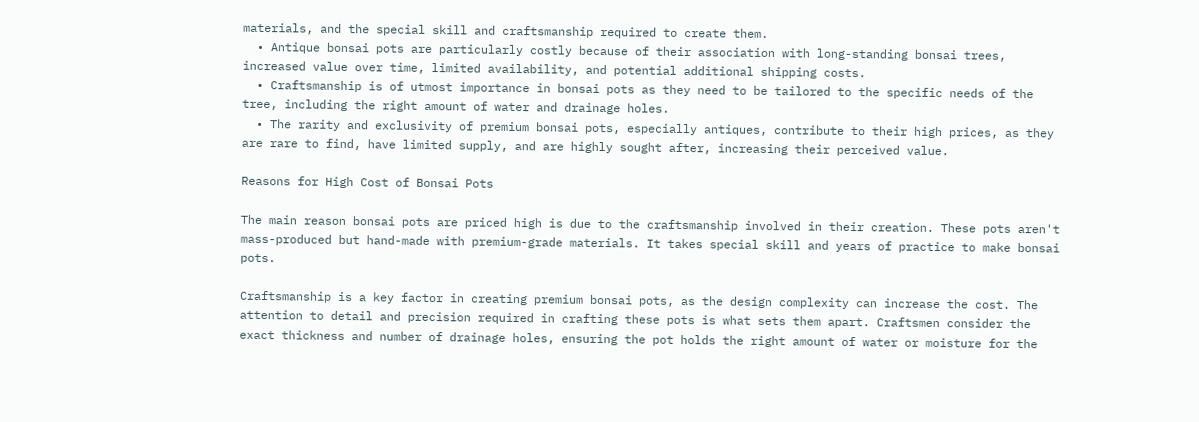materials, and the special skill and craftsmanship required to create them.
  • Antique bonsai pots are particularly costly because of their association with long-standing bonsai trees, increased value over time, limited availability, and potential additional shipping costs.
  • Craftsmanship is of utmost importance in bonsai pots as they need to be tailored to the specific needs of the tree, including the right amount of water and drainage holes.
  • The rarity and exclusivity of premium bonsai pots, especially antiques, contribute to their high prices, as they are rare to find, have limited supply, and are highly sought after, increasing their perceived value.

Reasons for High Cost of Bonsai Pots

The main reason bonsai pots are priced high is due to the craftsmanship involved in their creation. These pots aren't mass-produced but hand-made with premium-grade materials. It takes special skill and years of practice to make bonsai pots.

Craftsmanship is a key factor in creating premium bonsai pots, as the design complexity can increase the cost. The attention to detail and precision required in crafting these pots is what sets them apart. Craftsmen consider the exact thickness and number of drainage holes, ensuring the pot holds the right amount of water or moisture for the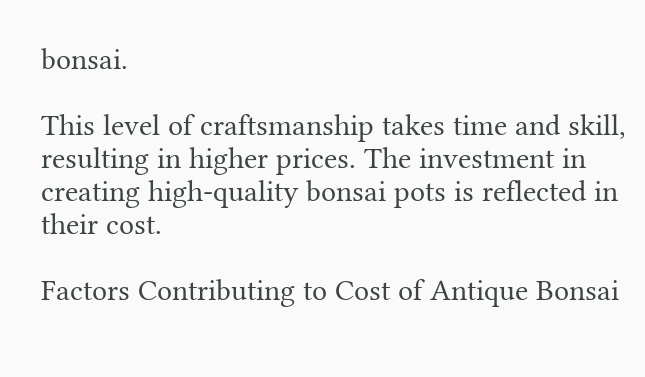bonsai.

This level of craftsmanship takes time and skill, resulting in higher prices. The investment in creating high-quality bonsai pots is reflected in their cost.

Factors Contributing to Cost of Antique Bonsai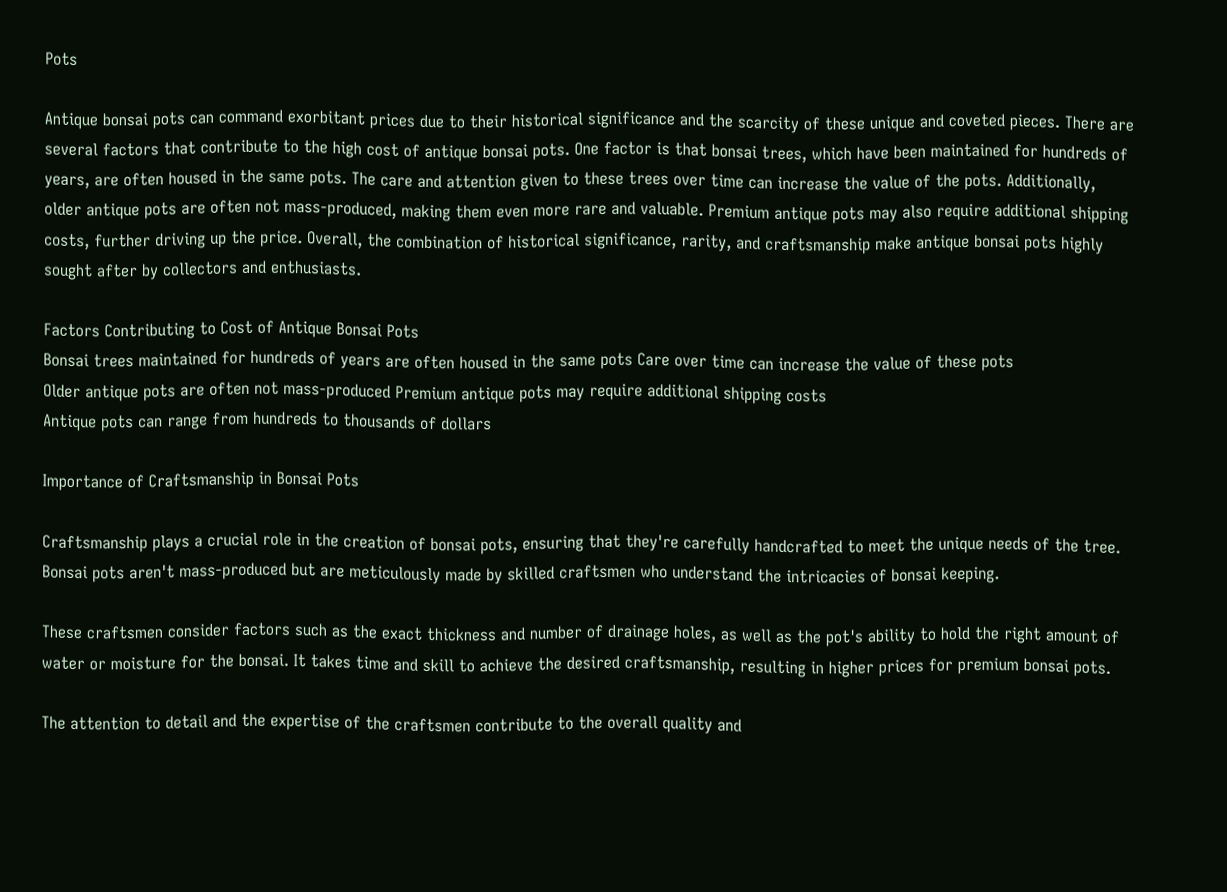Pots

Antique bonsai pots can command exorbitant prices due to their historical significance and the scarcity of these unique and coveted pieces. There are several factors that contribute to the high cost of antique bonsai pots. One factor is that bonsai trees, which have been maintained for hundreds of years, are often housed in the same pots. The care and attention given to these trees over time can increase the value of the pots. Additionally, older antique pots are often not mass-produced, making them even more rare and valuable. Premium antique pots may also require additional shipping costs, further driving up the price. Overall, the combination of historical significance, rarity, and craftsmanship make antique bonsai pots highly sought after by collectors and enthusiasts.

Factors Contributing to Cost of Antique Bonsai Pots
Bonsai trees maintained for hundreds of years are often housed in the same pots Care over time can increase the value of these pots
Older antique pots are often not mass-produced Premium antique pots may require additional shipping costs
Antique pots can range from hundreds to thousands of dollars

Importance of Craftsmanship in Bonsai Pots

Craftsmanship plays a crucial role in the creation of bonsai pots, ensuring that they're carefully handcrafted to meet the unique needs of the tree. Bonsai pots aren't mass-produced but are meticulously made by skilled craftsmen who understand the intricacies of bonsai keeping.

These craftsmen consider factors such as the exact thickness and number of drainage holes, as well as the pot's ability to hold the right amount of water or moisture for the bonsai. It takes time and skill to achieve the desired craftsmanship, resulting in higher prices for premium bonsai pots.

The attention to detail and the expertise of the craftsmen contribute to the overall quality and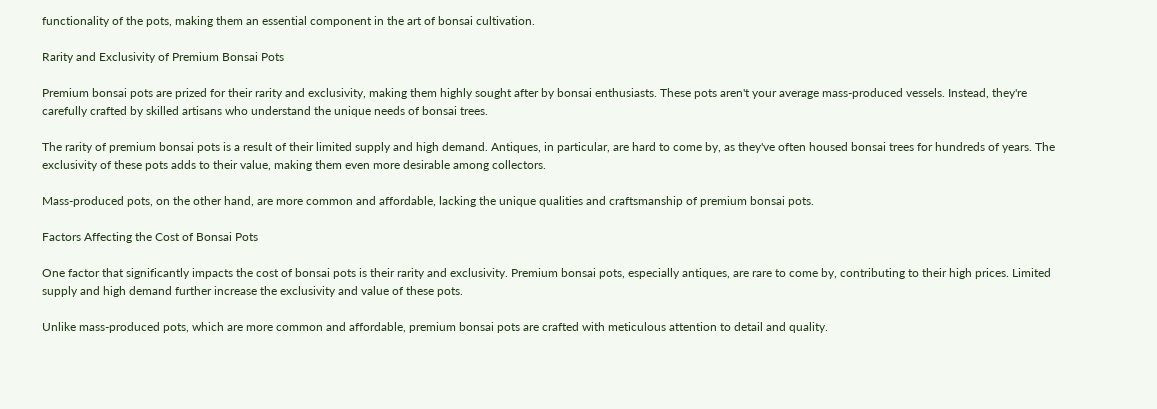functionality of the pots, making them an essential component in the art of bonsai cultivation.

Rarity and Exclusivity of Premium Bonsai Pots

Premium bonsai pots are prized for their rarity and exclusivity, making them highly sought after by bonsai enthusiasts. These pots aren't your average mass-produced vessels. Instead, they're carefully crafted by skilled artisans who understand the unique needs of bonsai trees.

The rarity of premium bonsai pots is a result of their limited supply and high demand. Antiques, in particular, are hard to come by, as they've often housed bonsai trees for hundreds of years. The exclusivity of these pots adds to their value, making them even more desirable among collectors.

Mass-produced pots, on the other hand, are more common and affordable, lacking the unique qualities and craftsmanship of premium bonsai pots.

Factors Affecting the Cost of Bonsai Pots

One factor that significantly impacts the cost of bonsai pots is their rarity and exclusivity. Premium bonsai pots, especially antiques, are rare to come by, contributing to their high prices. Limited supply and high demand further increase the exclusivity and value of these pots.

Unlike mass-produced pots, which are more common and affordable, premium bonsai pots are crafted with meticulous attention to detail and quality.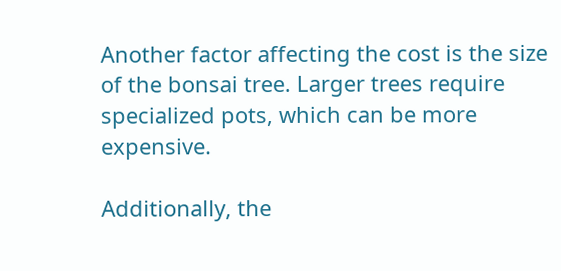Another factor affecting the cost is the size of the bonsai tree. Larger trees require specialized pots, which can be more expensive.

Additionally, the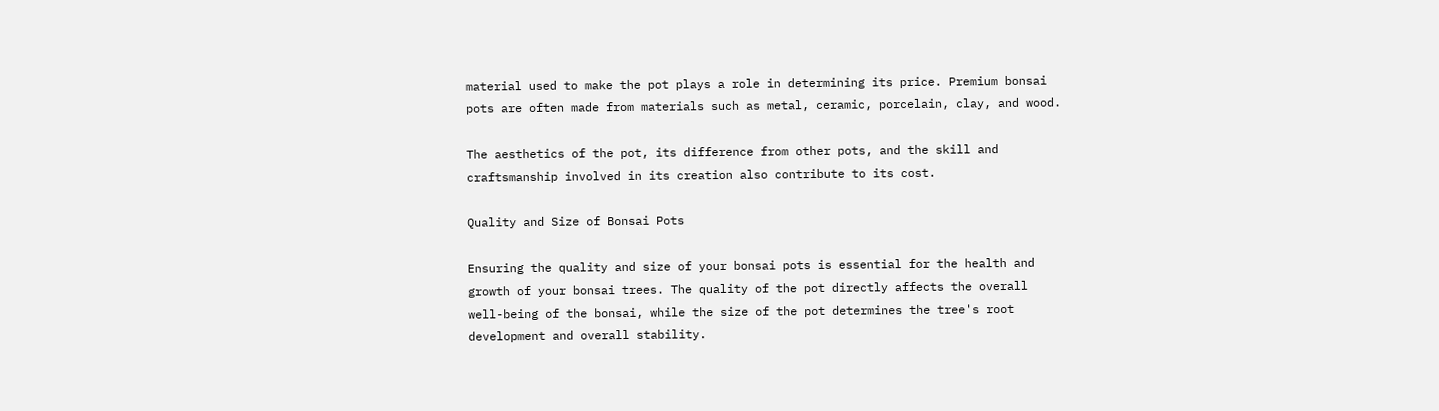material used to make the pot plays a role in determining its price. Premium bonsai pots are often made from materials such as metal, ceramic, porcelain, clay, and wood.

The aesthetics of the pot, its difference from other pots, and the skill and craftsmanship involved in its creation also contribute to its cost.

Quality and Size of Bonsai Pots

Ensuring the quality and size of your bonsai pots is essential for the health and growth of your bonsai trees. The quality of the pot directly affects the overall well-being of the bonsai, while the size of the pot determines the tree's root development and overall stability.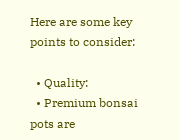Here are some key points to consider:

  • Quality:
  • Premium bonsai pots are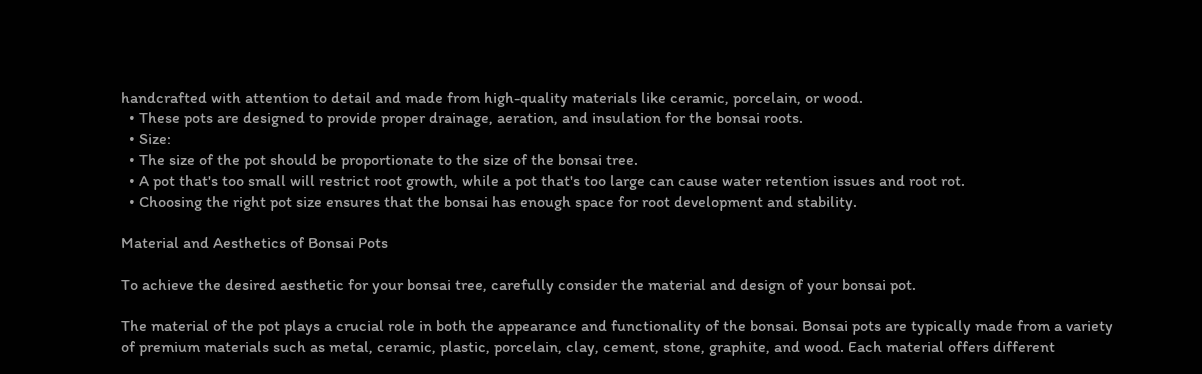handcrafted with attention to detail and made from high-quality materials like ceramic, porcelain, or wood.
  • These pots are designed to provide proper drainage, aeration, and insulation for the bonsai roots.
  • Size:
  • The size of the pot should be proportionate to the size of the bonsai tree.
  • A pot that's too small will restrict root growth, while a pot that's too large can cause water retention issues and root rot.
  • Choosing the right pot size ensures that the bonsai has enough space for root development and stability.

Material and Aesthetics of Bonsai Pots

To achieve the desired aesthetic for your bonsai tree, carefully consider the material and design of your bonsai pot.

The material of the pot plays a crucial role in both the appearance and functionality of the bonsai. Bonsai pots are typically made from a variety of premium materials such as metal, ceramic, plastic, porcelain, clay, cement, stone, graphite, and wood. Each material offers different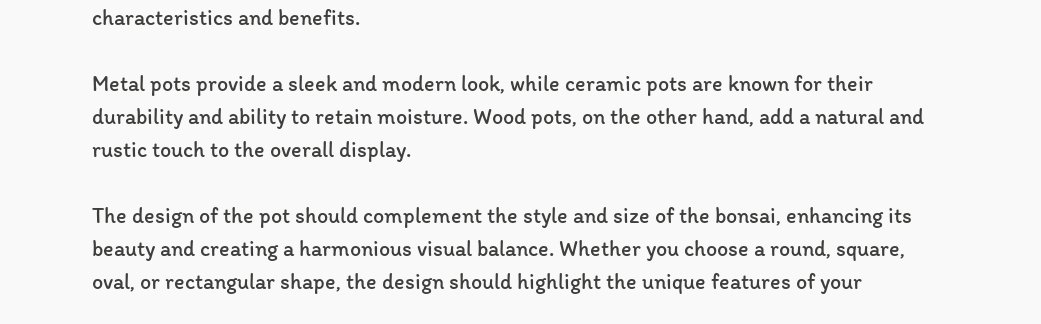characteristics and benefits.

Metal pots provide a sleek and modern look, while ceramic pots are known for their durability and ability to retain moisture. Wood pots, on the other hand, add a natural and rustic touch to the overall display.

The design of the pot should complement the style and size of the bonsai, enhancing its beauty and creating a harmonious visual balance. Whether you choose a round, square, oval, or rectangular shape, the design should highlight the unique features of your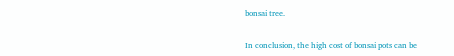bonsai tree.


In conclusion, the high cost of bonsai pots can be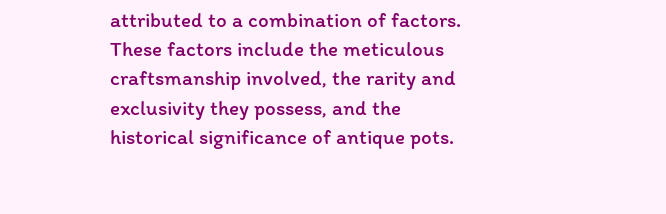attributed to a combination of factors. These factors include the meticulous craftsmanship involved, the rarity and exclusivity they possess, and the historical significance of antique pots.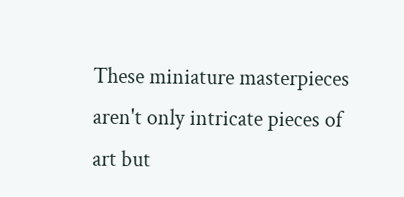These miniature masterpieces aren't only intricate pieces of art but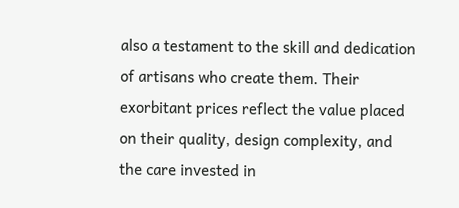also a testament to the skill and dedication of artisans who create them. Their exorbitant prices reflect the value placed on their quality, design complexity, and the care invested in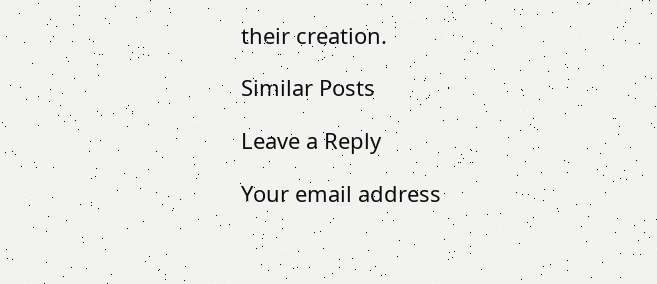their creation.

Similar Posts

Leave a Reply

Your email address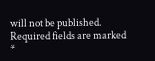will not be published. Required fields are marked *